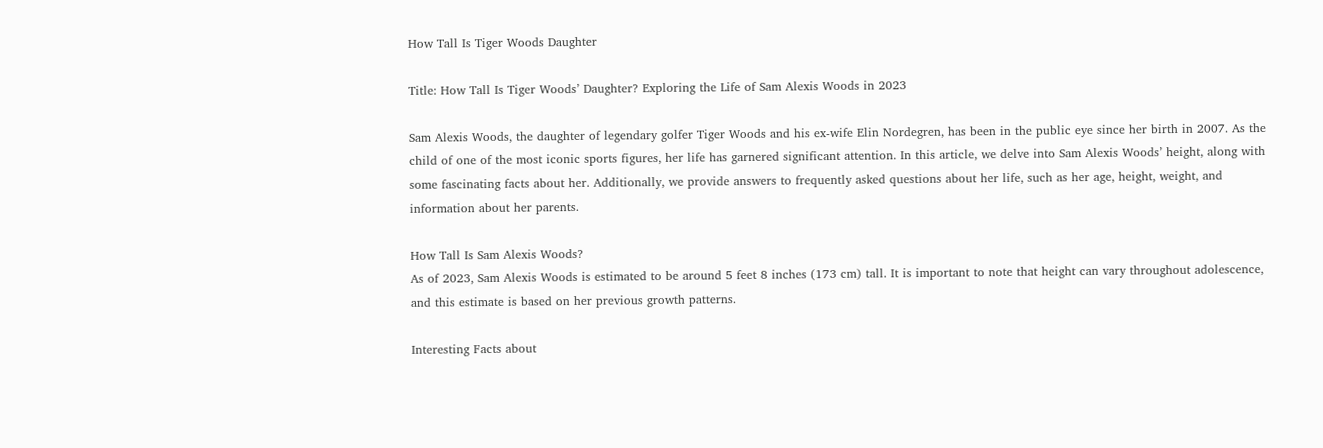How Tall Is Tiger Woods Daughter

Title: How Tall Is Tiger Woods’ Daughter? Exploring the Life of Sam Alexis Woods in 2023

Sam Alexis Woods, the daughter of legendary golfer Tiger Woods and his ex-wife Elin Nordegren, has been in the public eye since her birth in 2007. As the child of one of the most iconic sports figures, her life has garnered significant attention. In this article, we delve into Sam Alexis Woods’ height, along with some fascinating facts about her. Additionally, we provide answers to frequently asked questions about her life, such as her age, height, weight, and information about her parents.

How Tall Is Sam Alexis Woods?
As of 2023, Sam Alexis Woods is estimated to be around 5 feet 8 inches (173 cm) tall. It is important to note that height can vary throughout adolescence, and this estimate is based on her previous growth patterns.

Interesting Facts about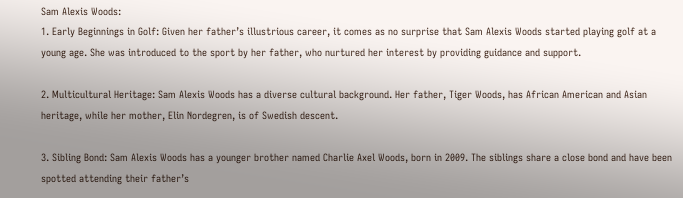Sam Alexis Woods:
1. Early Beginnings in Golf: Given her father’s illustrious career, it comes as no surprise that Sam Alexis Woods started playing golf at a young age. She was introduced to the sport by her father, who nurtured her interest by providing guidance and support.

2. Multicultural Heritage: Sam Alexis Woods has a diverse cultural background. Her father, Tiger Woods, has African American and Asian heritage, while her mother, Elin Nordegren, is of Swedish descent.

3. Sibling Bond: Sam Alexis Woods has a younger brother named Charlie Axel Woods, born in 2009. The siblings share a close bond and have been spotted attending their father’s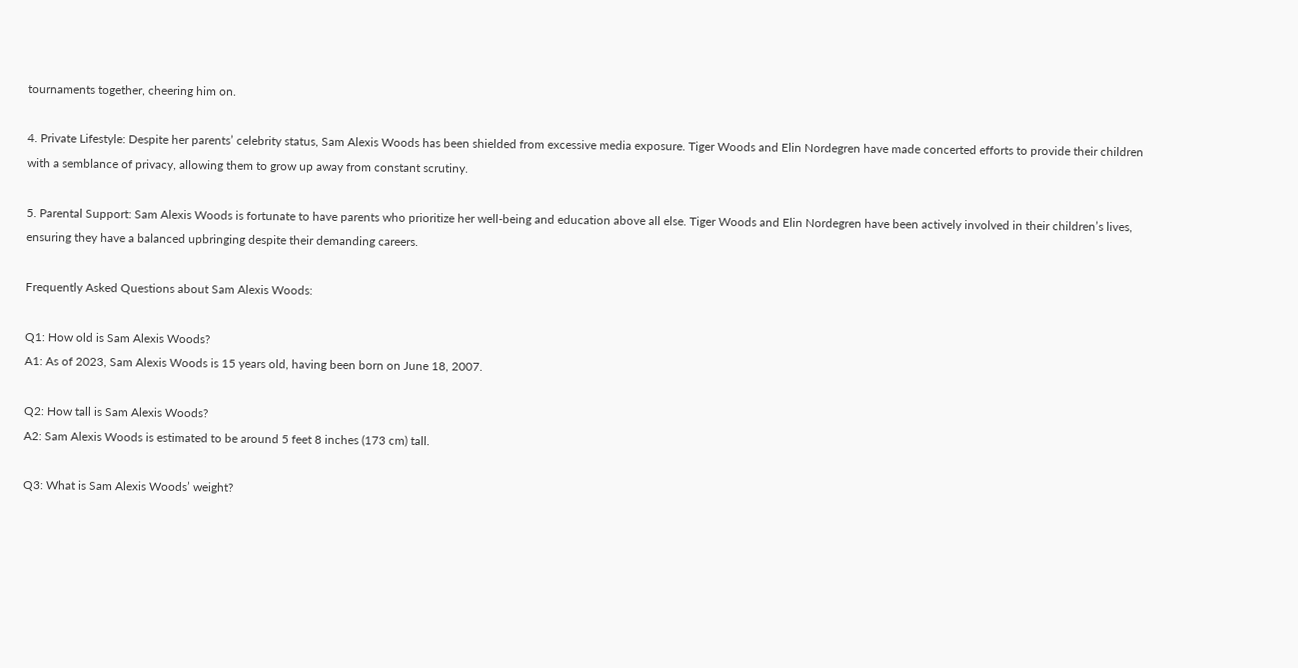tournaments together, cheering him on.

4. Private Lifestyle: Despite her parents’ celebrity status, Sam Alexis Woods has been shielded from excessive media exposure. Tiger Woods and Elin Nordegren have made concerted efforts to provide their children with a semblance of privacy, allowing them to grow up away from constant scrutiny.

5. Parental Support: Sam Alexis Woods is fortunate to have parents who prioritize her well-being and education above all else. Tiger Woods and Elin Nordegren have been actively involved in their children’s lives, ensuring they have a balanced upbringing despite their demanding careers.

Frequently Asked Questions about Sam Alexis Woods:

Q1: How old is Sam Alexis Woods?
A1: As of 2023, Sam Alexis Woods is 15 years old, having been born on June 18, 2007.

Q2: How tall is Sam Alexis Woods?
A2: Sam Alexis Woods is estimated to be around 5 feet 8 inches (173 cm) tall.

Q3: What is Sam Alexis Woods’ weight?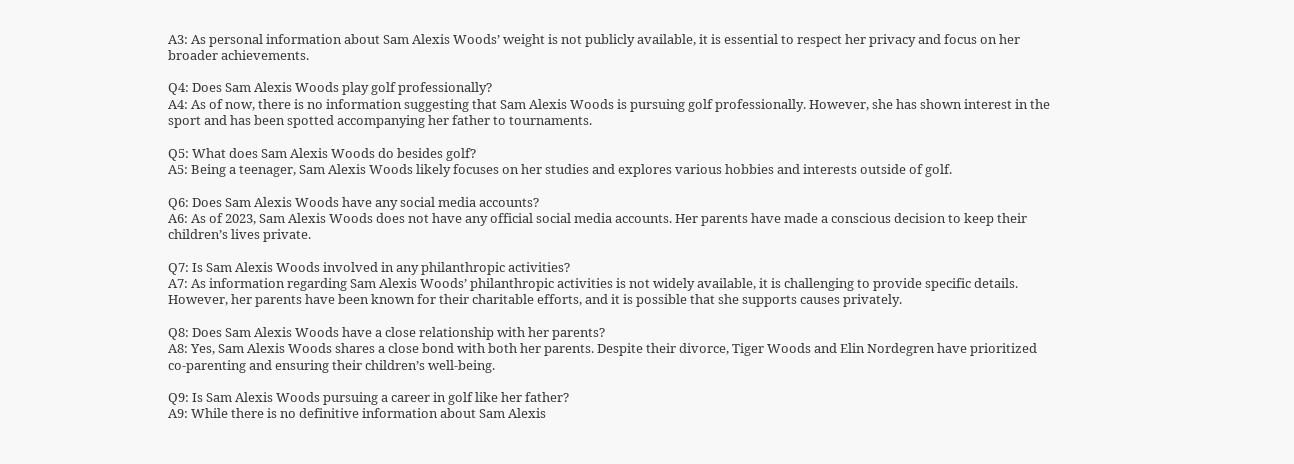A3: As personal information about Sam Alexis Woods’ weight is not publicly available, it is essential to respect her privacy and focus on her broader achievements.

Q4: Does Sam Alexis Woods play golf professionally?
A4: As of now, there is no information suggesting that Sam Alexis Woods is pursuing golf professionally. However, she has shown interest in the sport and has been spotted accompanying her father to tournaments.

Q5: What does Sam Alexis Woods do besides golf?
A5: Being a teenager, Sam Alexis Woods likely focuses on her studies and explores various hobbies and interests outside of golf.

Q6: Does Sam Alexis Woods have any social media accounts?
A6: As of 2023, Sam Alexis Woods does not have any official social media accounts. Her parents have made a conscious decision to keep their children’s lives private.

Q7: Is Sam Alexis Woods involved in any philanthropic activities?
A7: As information regarding Sam Alexis Woods’ philanthropic activities is not widely available, it is challenging to provide specific details. However, her parents have been known for their charitable efforts, and it is possible that she supports causes privately.

Q8: Does Sam Alexis Woods have a close relationship with her parents?
A8: Yes, Sam Alexis Woods shares a close bond with both her parents. Despite their divorce, Tiger Woods and Elin Nordegren have prioritized co-parenting and ensuring their children’s well-being.

Q9: Is Sam Alexis Woods pursuing a career in golf like her father?
A9: While there is no definitive information about Sam Alexis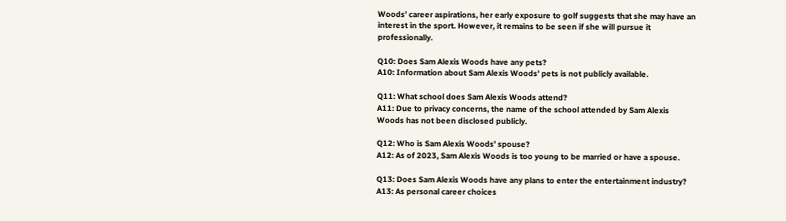Woods’ career aspirations, her early exposure to golf suggests that she may have an interest in the sport. However, it remains to be seen if she will pursue it professionally.

Q10: Does Sam Alexis Woods have any pets?
A10: Information about Sam Alexis Woods’ pets is not publicly available.

Q11: What school does Sam Alexis Woods attend?
A11: Due to privacy concerns, the name of the school attended by Sam Alexis Woods has not been disclosed publicly.

Q12: Who is Sam Alexis Woods’ spouse?
A12: As of 2023, Sam Alexis Woods is too young to be married or have a spouse.

Q13: Does Sam Alexis Woods have any plans to enter the entertainment industry?
A13: As personal career choices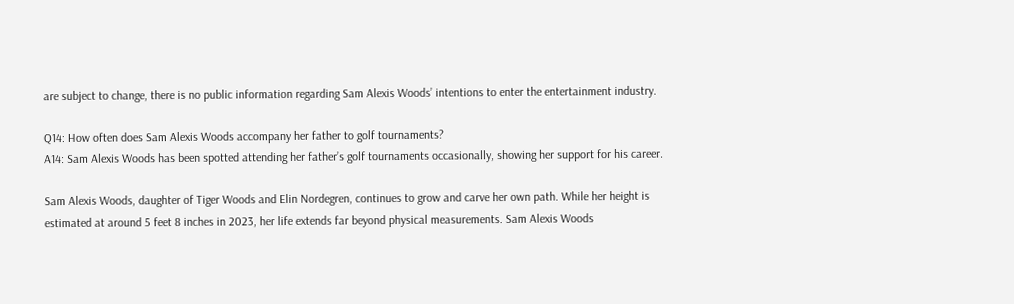are subject to change, there is no public information regarding Sam Alexis Woods’ intentions to enter the entertainment industry.

Q14: How often does Sam Alexis Woods accompany her father to golf tournaments?
A14: Sam Alexis Woods has been spotted attending her father’s golf tournaments occasionally, showing her support for his career.

Sam Alexis Woods, daughter of Tiger Woods and Elin Nordegren, continues to grow and carve her own path. While her height is estimated at around 5 feet 8 inches in 2023, her life extends far beyond physical measurements. Sam Alexis Woods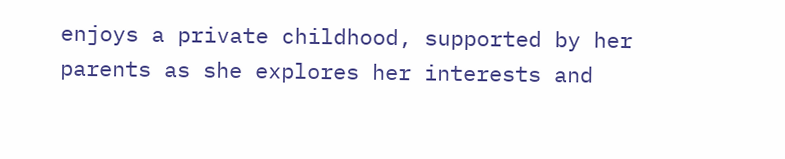enjoys a private childhood, supported by her parents as she explores her interests and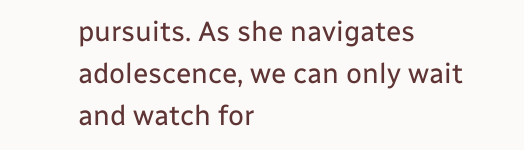pursuits. As she navigates adolescence, we can only wait and watch for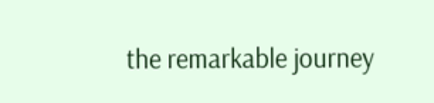the remarkable journey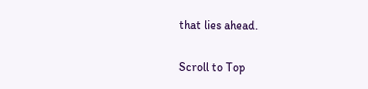that lies ahead.

Scroll to Top